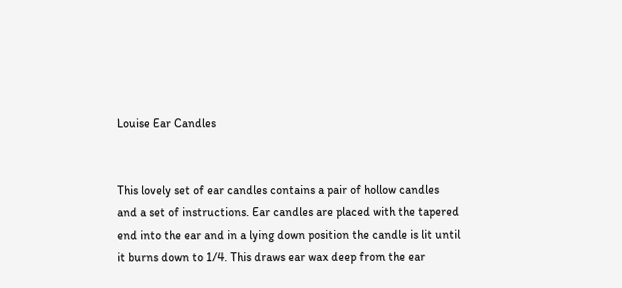Louise Ear Candles


This lovely set of ear candles contains a pair of hollow candles and a set of instructions. Ear candles are placed with the tapered end into the ear and in a lying down position the candle is lit until it burns down to 1/4. This draws ear wax deep from the ear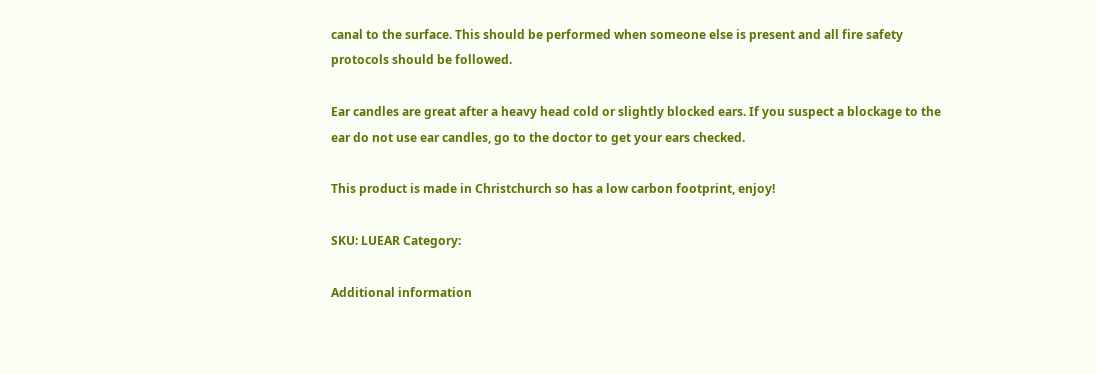canal to the surface. This should be performed when someone else is present and all fire safety protocols should be followed.

Ear candles are great after a heavy head cold or slightly blocked ears. If you suspect a blockage to the ear do not use ear candles, go to the doctor to get your ears checked.

This product is made in Christchurch so has a low carbon footprint, enjoy!

SKU: LUEAR Category:

Additional information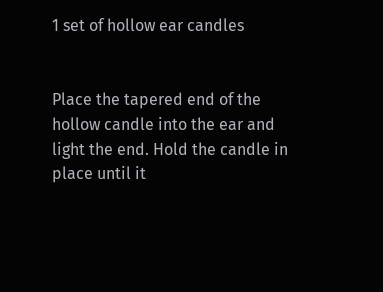1 set of hollow ear candles


Place the tapered end of the hollow candle into the ear and light the end. Hold the candle in place until it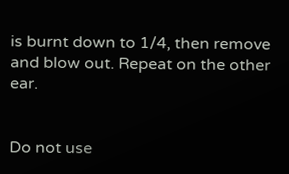is burnt down to 1/4, then remove and blow out. Repeat on the other ear.


Do not use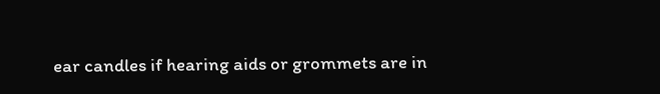ear candles if hearing aids or grommets are in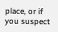place, or if you suspect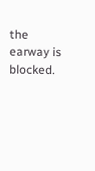the earway is blocked.